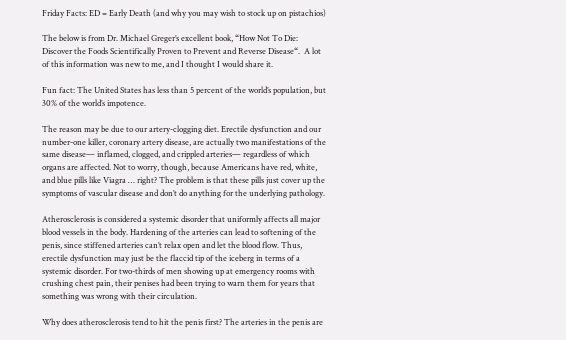Friday Facts: ED = Early Death (and why you may wish to stock up on pistachios)

The below is from Dr. Michael Greger’s excellent book, “How Not To Die: Discover the Foods Scientifically Proven to Prevent and Reverse Disease“.  A lot of this information was new to me, and I thought I would share it.

Fun fact: The United States has less than 5 percent of the world’s population, but 30% of the world’s impotence.

The reason may be due to our artery-clogging diet. Erectile dysfunction and our number-one killer, coronary artery disease, are actually two manifestations of the same disease— inflamed, clogged, and crippled arteries— regardless of which organs are affected. Not to worry, though, because Americans have red, white, and blue pills like Viagra … right? The problem is that these pills just cover up the symptoms of vascular disease and don’t do anything for the underlying pathology.

Atherosclerosis is considered a systemic disorder that uniformly affects all major blood vessels in the body. Hardening of the arteries can lead to softening of the penis, since stiffened arteries can’t relax open and let the blood flow. Thus, erectile dysfunction may just be the flaccid tip of the iceberg in terms of a systemic disorder. For two-thirds of men showing up at emergency rooms with crushing chest pain, their penises had been trying to warn them for years that something was wrong with their circulation.

Why does atherosclerosis tend to hit the penis first? The arteries in the penis are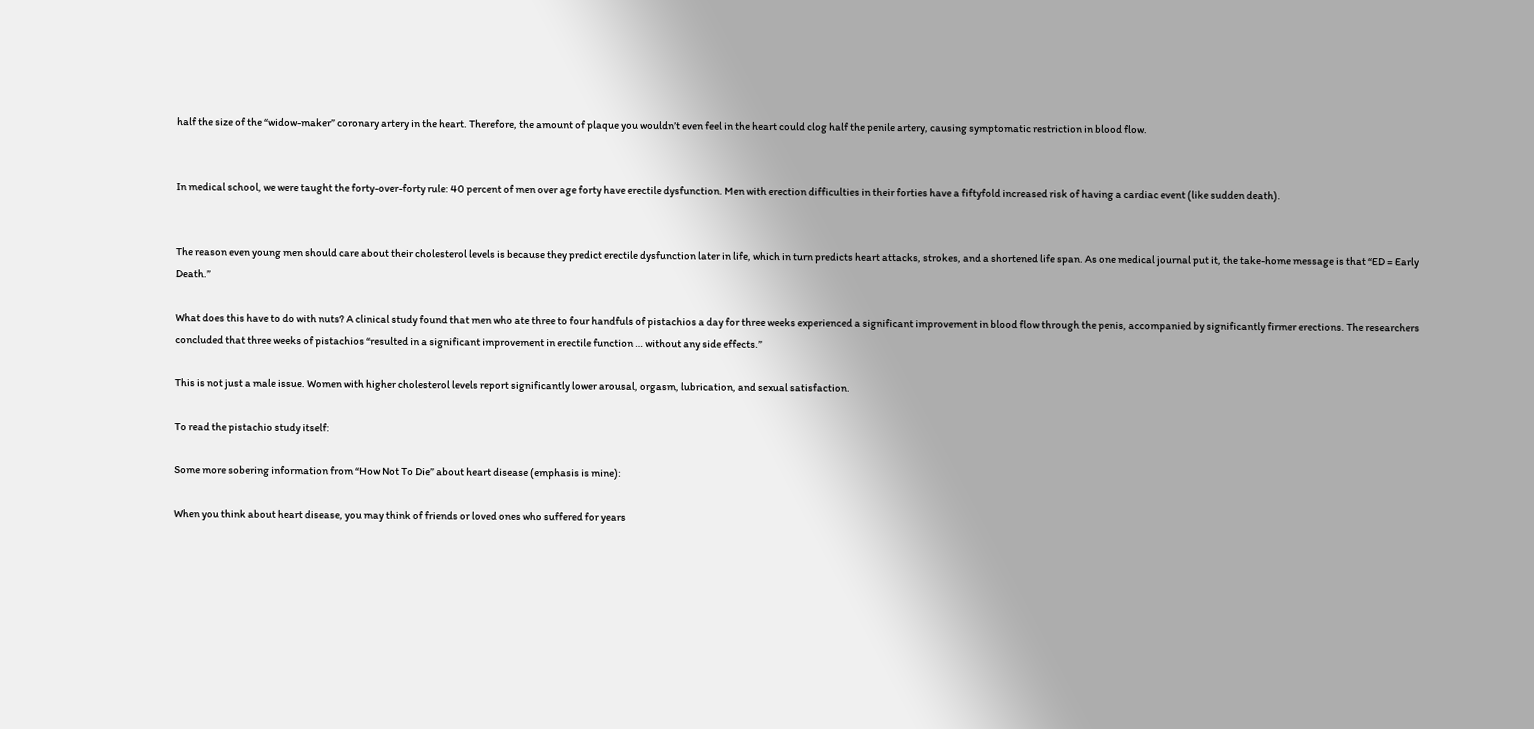half the size of the “widow-maker” coronary artery in the heart. Therefore, the amount of plaque you wouldn’t even feel in the heart could clog half the penile artery, causing symptomatic restriction in blood flow.


In medical school, we were taught the forty-over-forty rule: 40 percent of men over age forty have erectile dysfunction. Men with erection difficulties in their forties have a fiftyfold increased risk of having a cardiac event (like sudden death).


The reason even young men should care about their cholesterol levels is because they predict erectile dysfunction later in life, which in turn predicts heart attacks, strokes, and a shortened life span. As one medical journal put it, the take-home message is that “ED = Early Death.”

What does this have to do with nuts? A clinical study found that men who ate three to four handfuls of pistachios a day for three weeks experienced a significant improvement in blood flow through the penis, accompanied by significantly firmer erections. The researchers concluded that three weeks of pistachios “resulted in a significant improvement in erectile function … without any side effects.”

This is not just a male issue. Women with higher cholesterol levels report significantly lower arousal, orgasm, lubrication, and sexual satisfaction.

To read the pistachio study itself:

Some more sobering information from “How Not To Die” about heart disease (emphasis is mine):

When you think about heart disease, you may think of friends or loved ones who suffered for years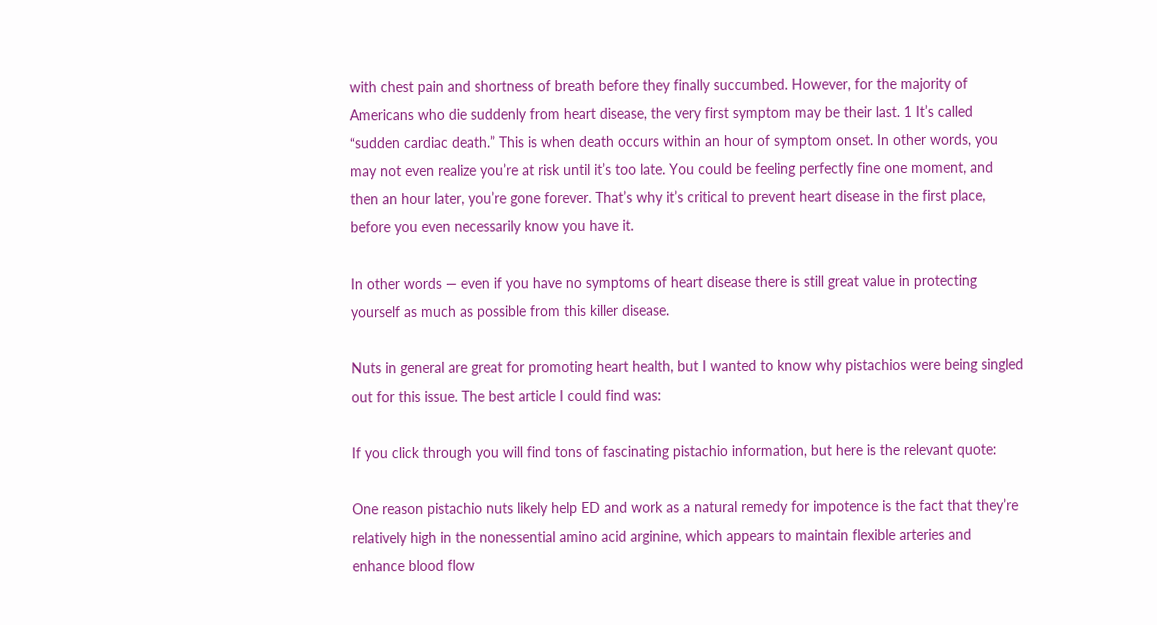with chest pain and shortness of breath before they finally succumbed. However, for the majority of Americans who die suddenly from heart disease, the very first symptom may be their last. 1 It’s called “sudden cardiac death.” This is when death occurs within an hour of symptom onset. In other words, you may not even realize you’re at risk until it’s too late. You could be feeling perfectly fine one moment, and then an hour later, you’re gone forever. That’s why it’s critical to prevent heart disease in the first place, before you even necessarily know you have it.

In other words — even if you have no symptoms of heart disease there is still great value in protecting yourself as much as possible from this killer disease.

Nuts in general are great for promoting heart health, but I wanted to know why pistachios were being singled out for this issue. The best article I could find was:

If you click through you will find tons of fascinating pistachio information, but here is the relevant quote:

One reason pistachio nuts likely help ED and work as a natural remedy for impotence is the fact that they’re relatively high in the nonessential amino acid arginine, which appears to maintain flexible arteries and enhance blood flow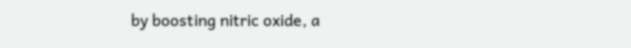by boosting nitric oxide, a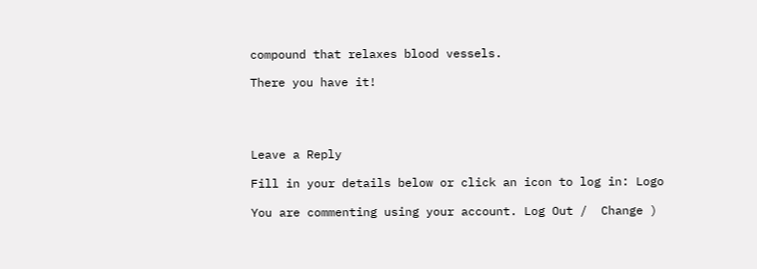compound that relaxes blood vessels.

There you have it!




Leave a Reply

Fill in your details below or click an icon to log in: Logo

You are commenting using your account. Log Out /  Change )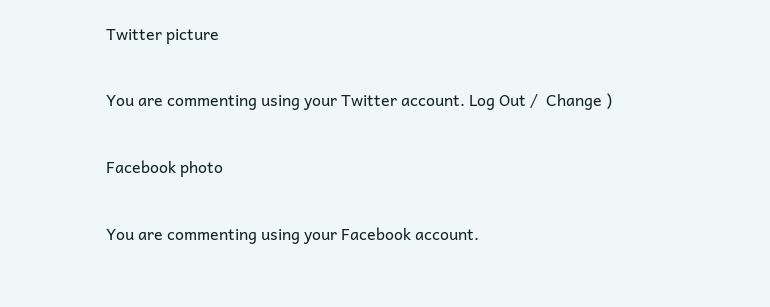Twitter picture

You are commenting using your Twitter account. Log Out /  Change )

Facebook photo

You are commenting using your Facebook account.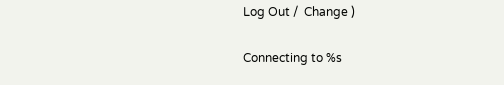Log Out /  Change )

Connecting to %s